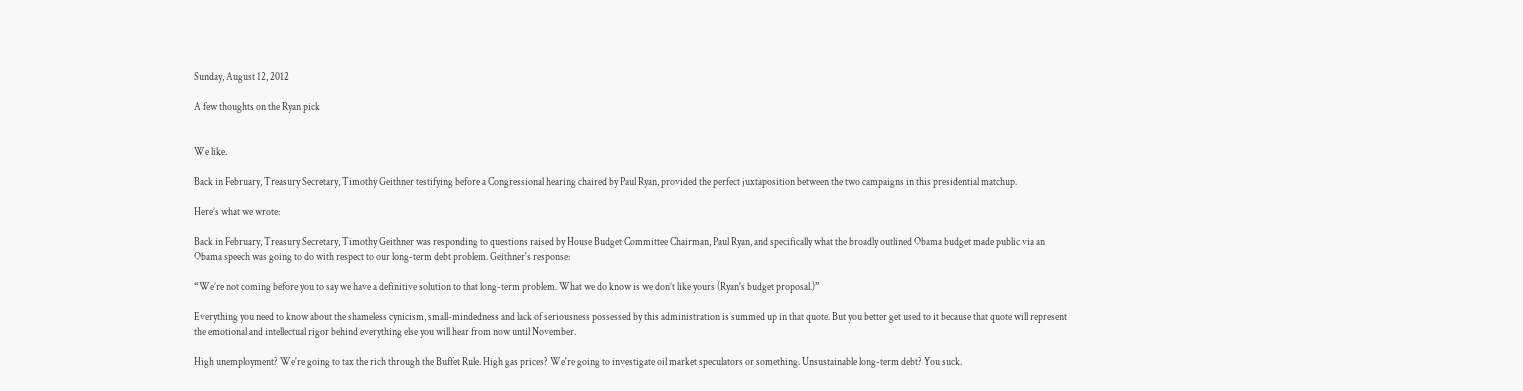Sunday, August 12, 2012

A few thoughts on the Ryan pick


We like.

Back in February, Treasury Secretary, Timothy Geithner testifying before a Congressional hearing chaired by Paul Ryan, provided the perfect juxtaposition between the two campaigns in this presidential matchup.

Here’s what we wrote:

Back in February, Treasury Secretary, Timothy Geithner was responding to questions raised by House Budget Committee Chairman, Paul Ryan, and specifically what the broadly outlined Obama budget made public via an Obama speech was going to do with respect to our long-term debt problem. Geithner's response:

“We’re not coming before you to say we have a definitive solution to that long-term problem. What we do know is we don’t like yours (Ryan's budget proposal.)”

Everything you need to know about the shameless cynicism, small-mindedness and lack of seriousness possessed by this administration is summed up in that quote. But you better get used to it because that quote will represent the emotional and intellectual rigor behind everything else you will hear from now until November.

High unemployment? We're going to tax the rich through the Buffet Rule. High gas prices? We're going to investigate oil market speculators or something. Unsustainable long-term debt? You suck.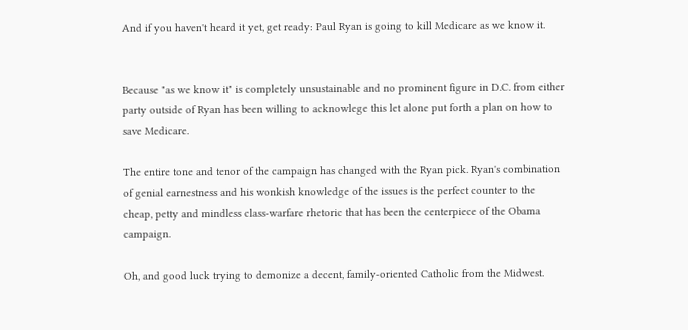And if you haven't heard it yet, get ready: Paul Ryan is going to kill Medicare as we know it.


Because "as we know it" is completely unsustainable and no prominent figure in D.C. from either party outside of Ryan has been willing to acknowlege this let alone put forth a plan on how to save Medicare.

The entire tone and tenor of the campaign has changed with the Ryan pick. Ryan's combination of genial earnestness and his wonkish knowledge of the issues is the perfect counter to the cheap, petty and mindless class-warfare rhetoric that has been the centerpiece of the Obama campaign.

Oh, and good luck trying to demonize a decent, family-oriented Catholic from the Midwest.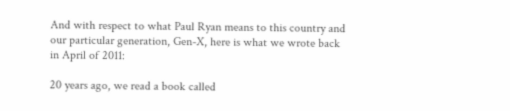And with respect to what Paul Ryan means to this country and our particular generation, Gen-X, here is what we wrote back in April of 2011:

20 years ago, we read a book called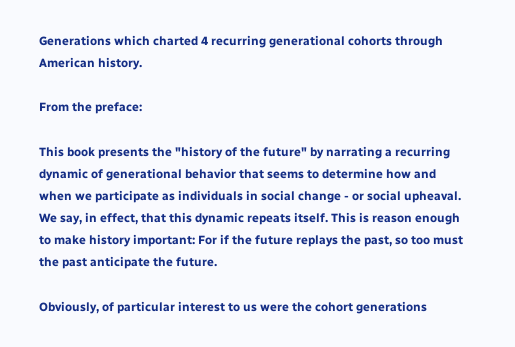Generations which charted 4 recurring generational cohorts through American history.

From the preface:

This book presents the "history of the future" by narrating a recurring dynamic of generational behavior that seems to determine how and when we participate as individuals in social change - or social upheaval. We say, in effect, that this dynamic repeats itself. This is reason enough to make history important: For if the future replays the past, so too must the past anticipate the future.

Obviously, of particular interest to us were the cohort generations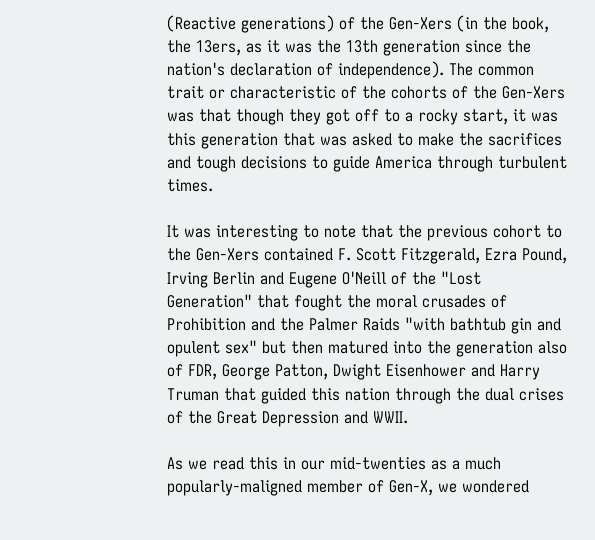(Reactive generations) of the Gen-Xers (in the book, the 13ers, as it was the 13th generation since the nation's declaration of independence). The common trait or characteristic of the cohorts of the Gen-Xers was that though they got off to a rocky start, it was this generation that was asked to make the sacrifices and tough decisions to guide America through turbulent times.

It was interesting to note that the previous cohort to the Gen-Xers contained F. Scott Fitzgerald, Ezra Pound, Irving Berlin and Eugene O'Neill of the "Lost Generation" that fought the moral crusades of Prohibition and the Palmer Raids "with bathtub gin and opulent sex" but then matured into the generation also of FDR, George Patton, Dwight Eisenhower and Harry Truman that guided this nation through the dual crises of the Great Depression and WWII.

As we read this in our mid-twenties as a much popularly-maligned member of Gen-X, we wondered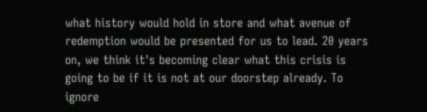what history would hold in store and what avenue of redemption would be presented for us to lead. 20 years on, we think it's becoming clear what this crisis is going to be if it is not at our doorstep already. To ignore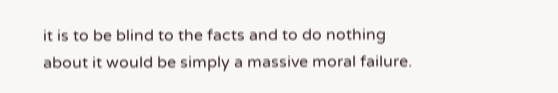it is to be blind to the facts and to do nothing about it would be simply a massive moral failure.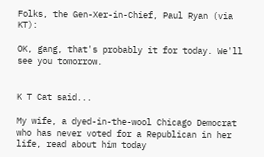Folks, the Gen-Xer-in-Chief, Paul Ryan (via KT):

OK, gang, that's probably it for today. We'll see you tomorrow.


K T Cat said...

My wife, a dyed-in-the-wool Chicago Democrat who has never voted for a Republican in her life, read about him today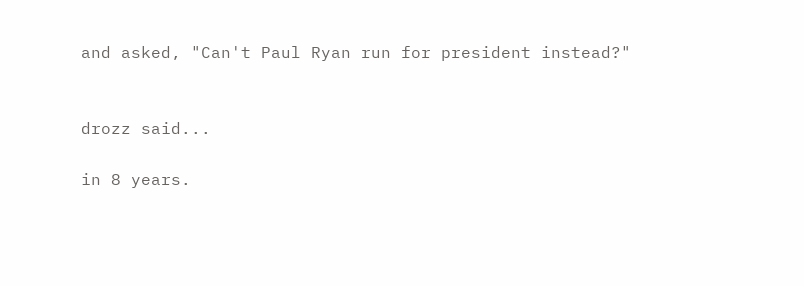and asked, "Can't Paul Ryan run for president instead?"


drozz said...

in 8 years.